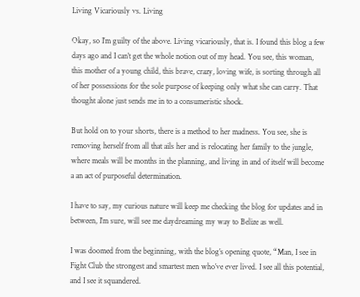Living Vicariously vs. Living

Okay, so I’m guilty of the above. Living vicariously, that is. I found this blog a few days ago and I can’t get the whole notion out of my head. You see, this woman, this mother of a young child, this brave, crazy, loving wife, is sorting through all of her possessions for the sole purpose of keeping only what she can carry. That thought alone just sends me in to a consumeristic shock.

But hold on to your shorts, there is a method to her madness. You see, she is removing herself from all that ails her and is relocating her family to the jungle, where meals will be months in the planning, and living in and of itself will become a an act of purposeful determination.

I have to say, my curious nature will keep me checking the blog for updates and in between, I’m sure, will see me daydreaming my way to Belize as well.

I was doomed from the beginning, with the blog’s opening quote, “Man, I see in Fight Club the strongest and smartest men who’ve ever lived. I see all this potential, and I see it squandered.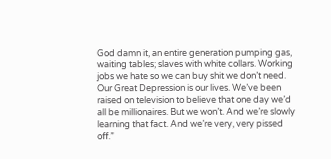God damn it, an entire generation pumping gas, waiting tables; slaves with white collars. Working jobs we hate so we can buy shit we don’t need. Our Great Depression is our lives. We’ve been raised on television to believe that one day we’d all be millionaires. But we won’t. And we’re slowly learning that fact. And we’re very, very pissed off.”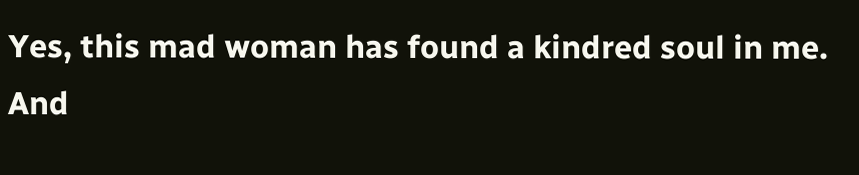Yes, this mad woman has found a kindred soul in me. And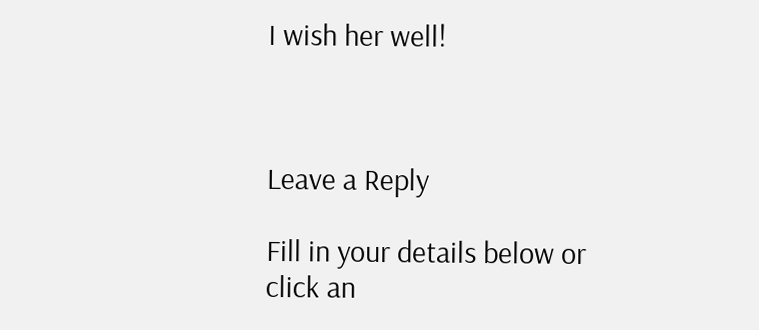I wish her well!



Leave a Reply

Fill in your details below or click an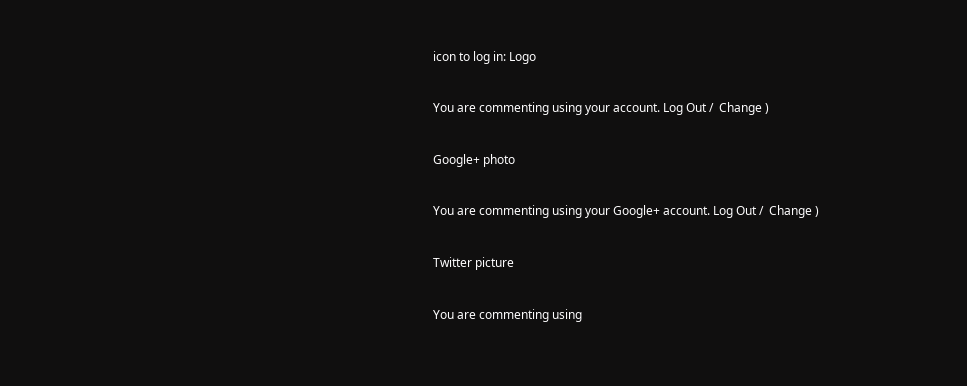icon to log in: Logo

You are commenting using your account. Log Out /  Change )

Google+ photo

You are commenting using your Google+ account. Log Out /  Change )

Twitter picture

You are commenting using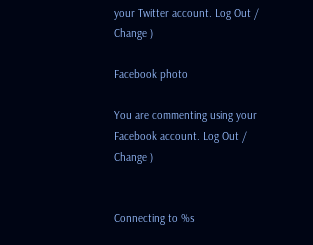your Twitter account. Log Out /  Change )

Facebook photo

You are commenting using your Facebook account. Log Out /  Change )


Connecting to %s